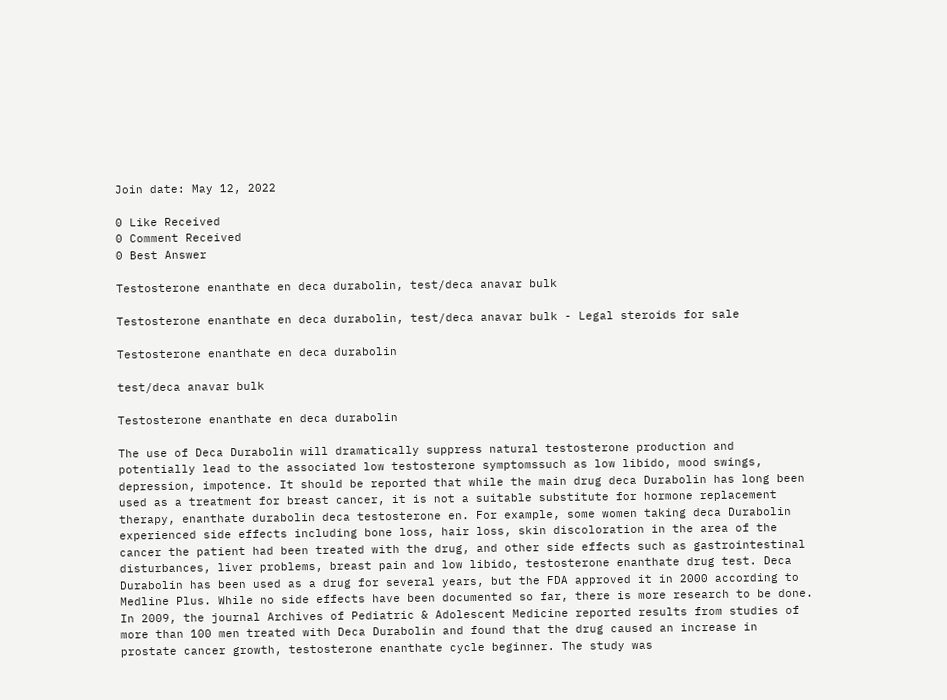Join date: May 12, 2022

0 Like Received
0 Comment Received
0 Best Answer

Testosterone enanthate en deca durabolin, test/deca anavar bulk

Testosterone enanthate en deca durabolin, test/deca anavar bulk - Legal steroids for sale

Testosterone enanthate en deca durabolin

test/deca anavar bulk

Testosterone enanthate en deca durabolin

The use of Deca Durabolin will dramatically suppress natural testosterone production and potentially lead to the associated low testosterone symptomssuch as low libido, mood swings, depression, impotence. It should be reported that while the main drug deca Durabolin has long been used as a treatment for breast cancer, it is not a suitable substitute for hormone replacement therapy, enanthate durabolin deca testosterone en. For example, some women taking deca Durabolin experienced side effects including bone loss, hair loss, skin discoloration in the area of the cancer the patient had been treated with the drug, and other side effects such as gastrointestinal disturbances, liver problems, breast pain and low libido, testosterone enanthate drug test. Deca Durabolin has been used as a drug for several years, but the FDA approved it in 2000 according to Medline Plus. While no side effects have been documented so far, there is more research to be done. In 2009, the journal Archives of Pediatric & Adolescent Medicine reported results from studies of more than 100 men treated with Deca Durabolin and found that the drug caused an increase in prostate cancer growth, testosterone enanthate cycle beginner. The study was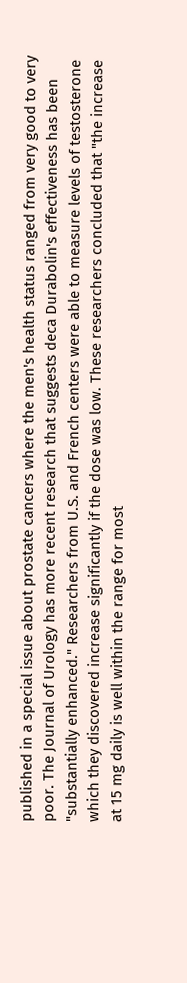published in a special issue about prostate cancers where the men's health status ranged from very good to very poor. The Journal of Urology has more recent research that suggests deca Durabolin's effectiveness has been "substantially enhanced." Researchers from U.S. and French centers were able to measure levels of testosterone which they discovered increase significantly if the dose was low. These researchers concluded that "the increase at 15 mg daily is well within the range for most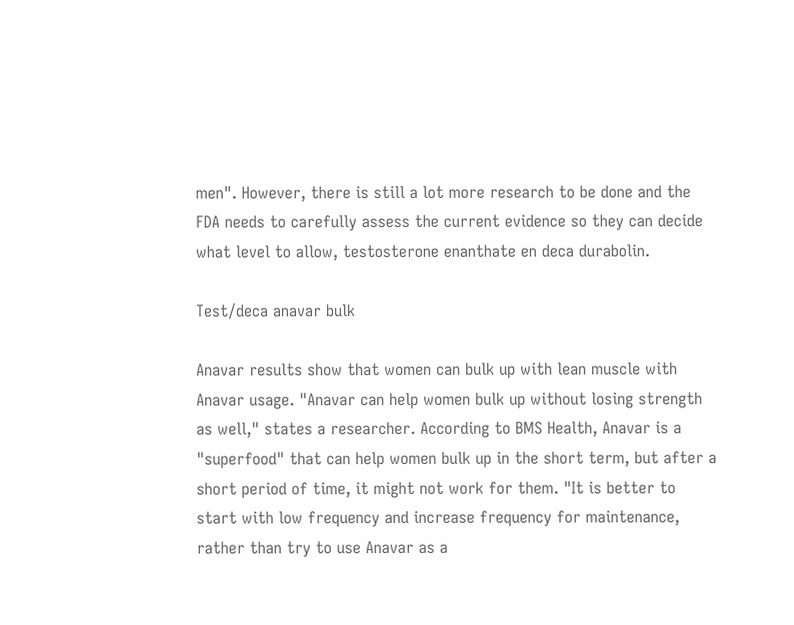men". However, there is still a lot more research to be done and the FDA needs to carefully assess the current evidence so they can decide what level to allow, testosterone enanthate en deca durabolin.

Test/deca anavar bulk

Anavar results show that women can bulk up with lean muscle with Anavar usage. "Anavar can help women bulk up without losing strength as well," states a researcher. According to BMS Health, Anavar is a "superfood" that can help women bulk up in the short term, but after a short period of time, it might not work for them. "It is better to start with low frequency and increase frequency for maintenance, rather than try to use Anavar as a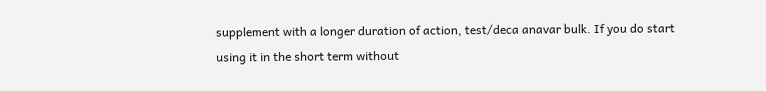supplement with a longer duration of action, test/deca anavar bulk. If you do start using it in the short term without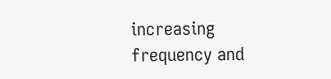increasing frequency and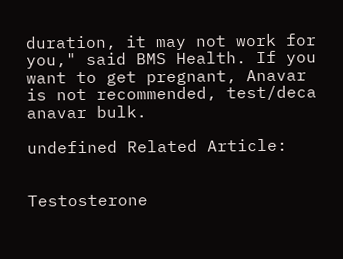duration, it may not work for you," said BMS Health. If you want to get pregnant, Anavar is not recommended, test/deca anavar bulk.

undefined Related Article:


Testosterone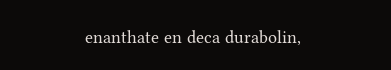enanthate en deca durabolin,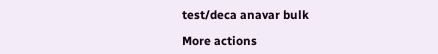test/deca anavar bulk

More actions